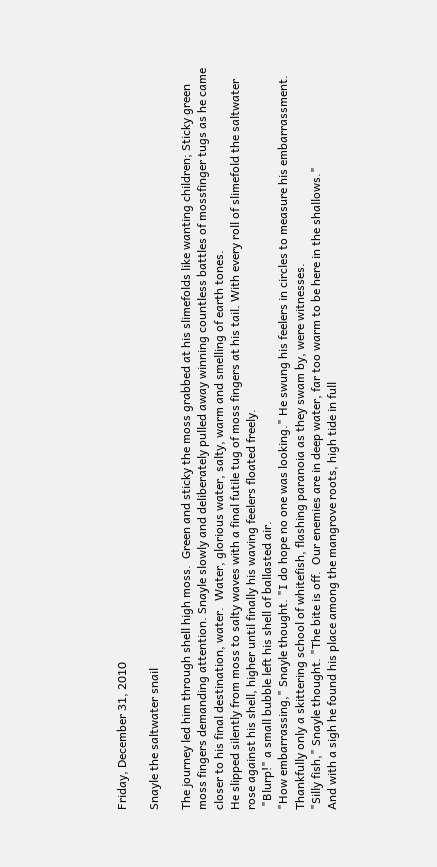Friday, December 31, 2010

Snayle the saltwater snail

The journey led him through shell high moss.  Green and sticky the moss grabbed at his slimefolds like wanting children; Sticky green moss fingers demanding attention. Snayle slowly and deliberately pulled away winning countless battles of mossfinger tugs as he came closer to his final destination, water.  Water, glorious water, salty, warm and smelling of earth tones.
He slipped silently from moss to salty waves with a final futile tug of moss fingers at his tail. With every roll of slimefold the saltwater rose against his shell, higher until finally his waving feelers floated freely.
 "Blurp!" a small bubble left his shell of ballasted air.
"How embarrassing," Snayle thought. "I do hope no one was looking." He swung his feelers in circles to measure his embarrassment.
Thankfully only a skittering school of whitefish, flashing paranoia as they swam by, were witnesses.
"Silly fish," Snayle thought. "The bite is off.  Our enemies are in deep water, far too warm to be here in the shallows."
And with a sigh he found his place among the mangrove roots, high tide in full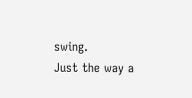swing.
Just the way a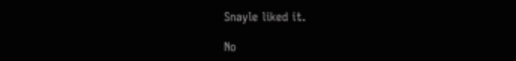Snayle liked it.

No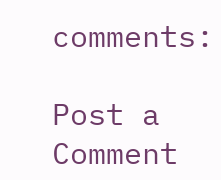comments:

Post a Comment